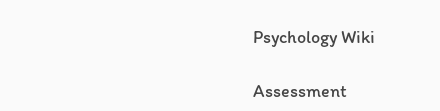Psychology Wiki

Assessment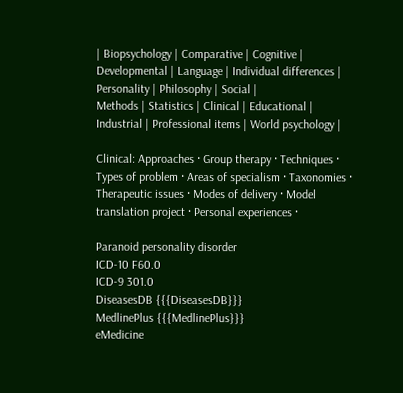| Biopsychology | Comparative | Cognitive | Developmental | Language | Individual differences | Personality | Philosophy | Social |
Methods | Statistics | Clinical | Educational | Industrial | Professional items | World psychology |

Clinical: Approaches · Group therapy · Techniques · Types of problem · Areas of specialism · Taxonomies · Therapeutic issues · Modes of delivery · Model translation project · Personal experiences ·

Paranoid personality disorder
ICD-10 F60.0
ICD-9 301.0
DiseasesDB {{{DiseasesDB}}}
MedlinePlus {{{MedlinePlus}}}
eMedicine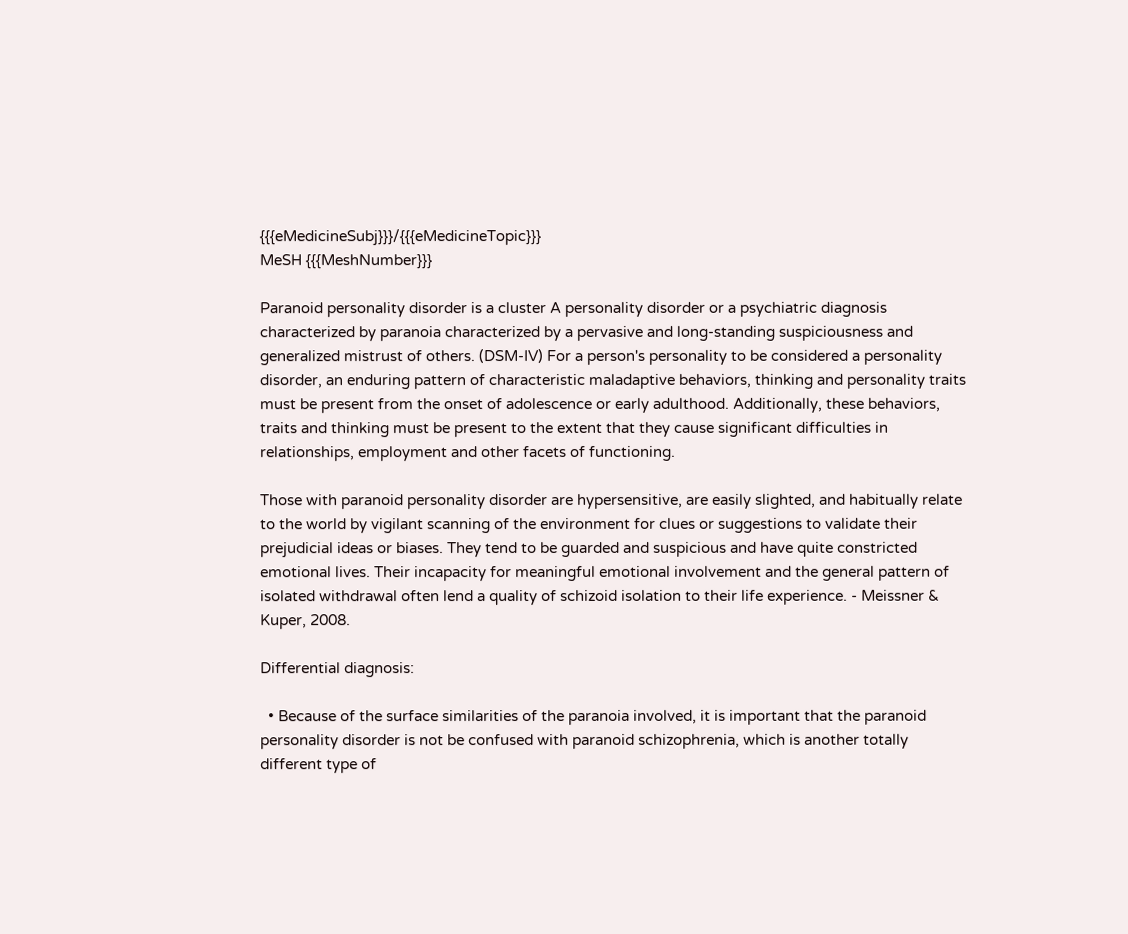{{{eMedicineSubj}}}/{{{eMedicineTopic}}}
MeSH {{{MeshNumber}}}

Paranoid personality disorder is a cluster A personality disorder or a psychiatric diagnosis characterized by paranoia characterized by a pervasive and long-standing suspiciousness and generalized mistrust of others. (DSM-IV) For a person's personality to be considered a personality disorder, an enduring pattern of characteristic maladaptive behaviors, thinking and personality traits must be present from the onset of adolescence or early adulthood. Additionally, these behaviors, traits and thinking must be present to the extent that they cause significant difficulties in relationships, employment and other facets of functioning.

Those with paranoid personality disorder are hypersensitive, are easily slighted, and habitually relate to the world by vigilant scanning of the environment for clues or suggestions to validate their prejudicial ideas or biases. They tend to be guarded and suspicious and have quite constricted emotional lives. Their incapacity for meaningful emotional involvement and the general pattern of isolated withdrawal often lend a quality of schizoid isolation to their life experience. - Meissner & Kuper, 2008.

Differential diagnosis:

  • Because of the surface similarities of the paranoia involved, it is important that the paranoid personality disorder is not be confused with paranoid schizophrenia, which is another totally different type of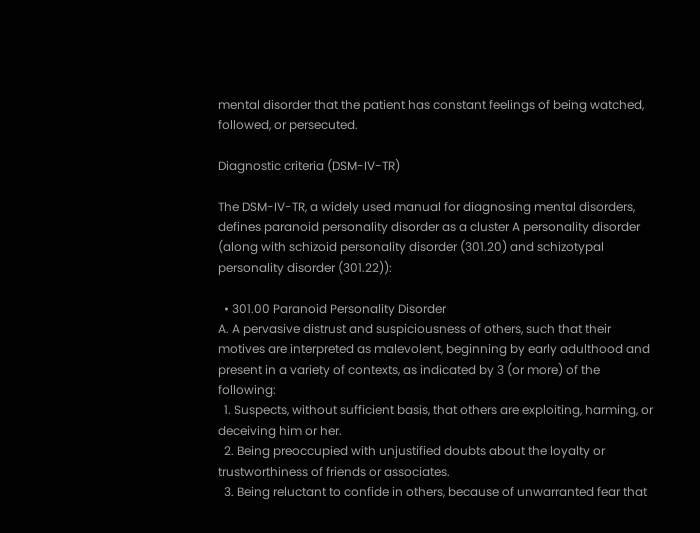mental disorder that the patient has constant feelings of being watched, followed, or persecuted.

Diagnostic criteria (DSM-IV-TR)

The DSM-IV-TR, a widely used manual for diagnosing mental disorders, defines paranoid personality disorder as a cluster A personality disorder (along with schizoid personality disorder (301.20) and schizotypal personality disorder (301.22)):

  • 301.00 Paranoid Personality Disorder
A. A pervasive distrust and suspiciousness of others, such that their motives are interpreted as malevolent, beginning by early adulthood and present in a variety of contexts, as indicated by 3 (or more) of the following:
  1. Suspects, without sufficient basis, that others are exploiting, harming, or deceiving him or her.
  2. Being preoccupied with unjustified doubts about the loyalty or trustworthiness of friends or associates.
  3. Being reluctant to confide in others, because of unwarranted fear that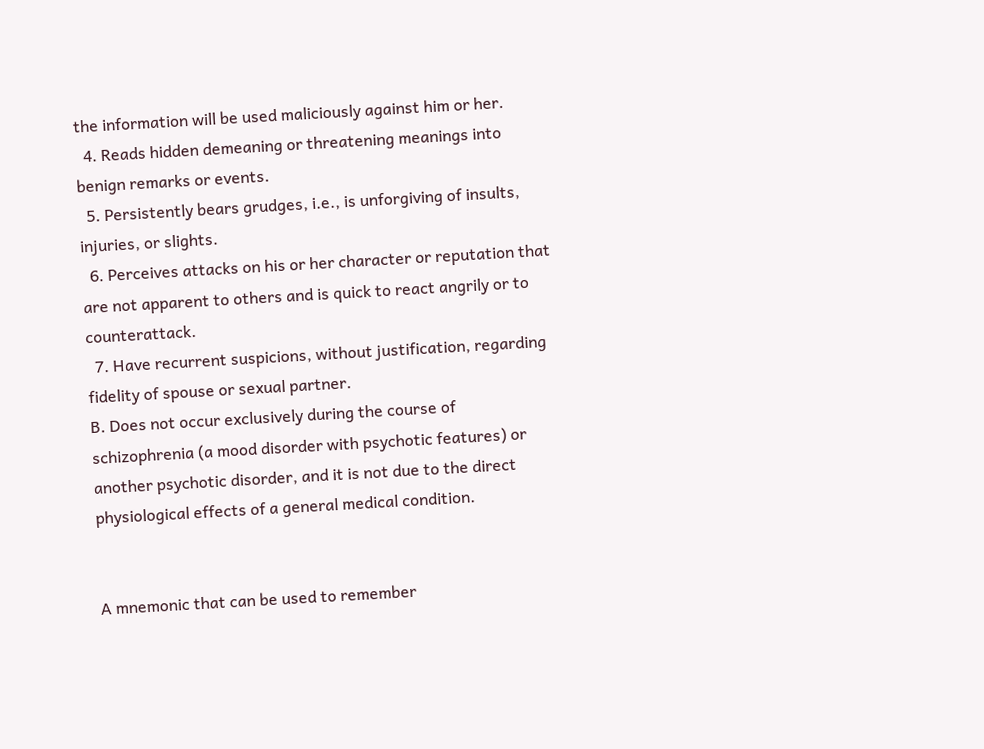the information will be used maliciously against him or her.
  4. Reads hidden demeaning or threatening meanings into benign remarks or events.
  5. Persistently bears grudges, i.e., is unforgiving of insults, injuries, or slights.
  6. Perceives attacks on his or her character or reputation that are not apparent to others and is quick to react angrily or to counterattack.
  7. Have recurrent suspicions, without justification, regarding fidelity of spouse or sexual partner.
B. Does not occur exclusively during the course of schizophrenia (a mood disorder with psychotic features) or another psychotic disorder, and it is not due to the direct physiological effects of a general medical condition.


A mnemonic that can be used to remember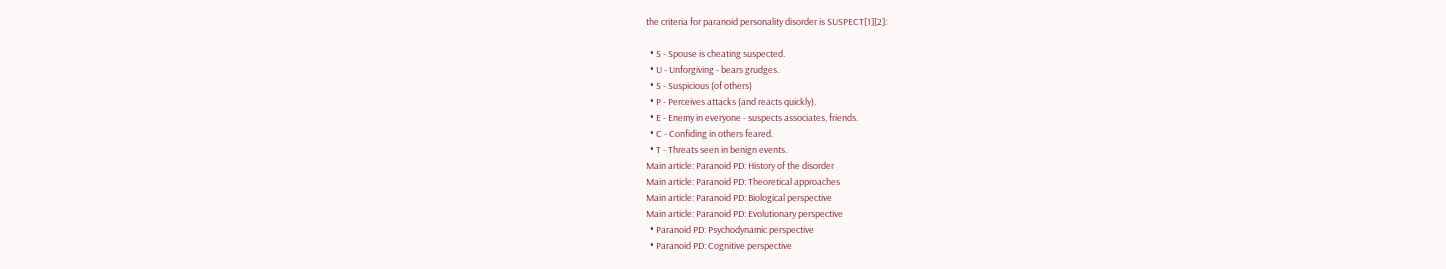the criteria for paranoid personality disorder is SUSPECT[1][2]:

  • S - Spouse is cheating suspected.
  • U - Unforgiving - bears grudges.
  • S - Suspicious (of others)
  • P - Perceives attacks (and reacts quickly).
  • E - Enemy in everyone - suspects associates, friends.
  • C - Confiding in others feared.
  • T - Threats seen in benign events.
Main article: Paranoid PD: History of the disorder
Main article: Paranoid PD: Theoretical approaches
Main article: Paranoid PD: Biological perspective
Main article: Paranoid PD: Evolutionary perspective
  • Paranoid PD: Psychodynamic perspective
  • Paranoid PD: Cognitive perspective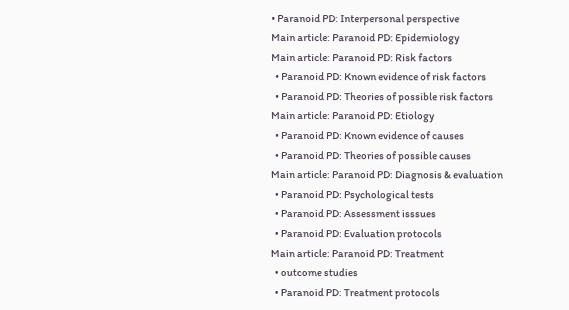• Paranoid PD: Interpersonal perspective
Main article: Paranoid PD: Epidemiology
Main article: Paranoid PD: Risk factors
  • Paranoid PD: Known evidence of risk factors
  • Paranoid PD: Theories of possible risk factors
Main article: Paranoid PD: Etiology
  • Paranoid PD: Known evidence of causes
  • Paranoid PD: Theories of possible causes
Main article: Paranoid PD: Diagnosis & evaluation
  • Paranoid PD: Psychological tests
  • Paranoid PD: Assessment isssues
  • Paranoid PD: Evaluation protocols
Main article: Paranoid PD: Treatment
  • outcome studies
  • Paranoid PD: Treatment protocols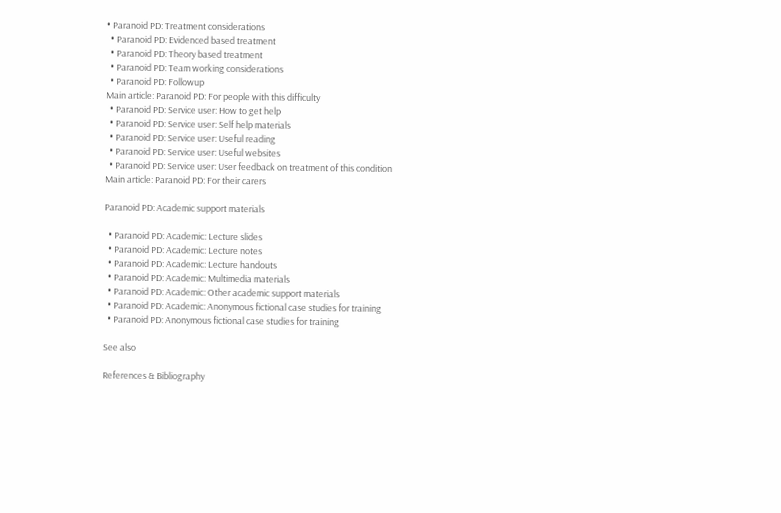• Paranoid PD: Treatment considerations
  • Paranoid PD: Evidenced based treatment
  • Paranoid PD: Theory based treatment
  • Paranoid PD: Team working considerations
  • Paranoid PD: Followup
Main article: Paranoid PD: For people with this difficulty
  • Paranoid PD: Service user: How to get help
  • Paranoid PD: Service user: Self help materials
  • Paranoid PD: Service user: Useful reading
  • Paranoid PD: Service user: Useful websites
  • Paranoid PD: Service user: User feedback on treatment of this condition
Main article: Paranoid PD: For their carers

Paranoid PD: Academic support materials

  • Paranoid PD: Academic: Lecture slides
  • Paranoid PD: Academic: Lecture notes
  • Paranoid PD: Academic: Lecture handouts
  • Paranoid PD: Academic: Multimedia materials
  • Paranoid PD: Academic: Other academic support materials
  • Paranoid PD: Academic: Anonymous fictional case studies for training
  • Paranoid PD: Anonymous fictional case studies for training

See also

References & Bibliography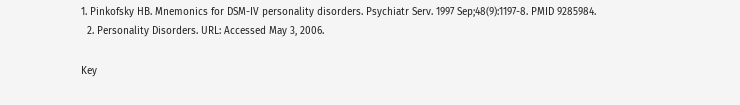1. Pinkofsky HB. Mnemonics for DSM-IV personality disorders. Psychiatr Serv. 1997 Sep;48(9):1197-8. PMID 9285984.
  2. Personality Disorders. URL: Accessed May 3, 2006.

Key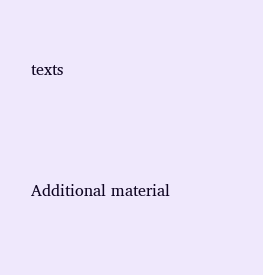texts



Additional material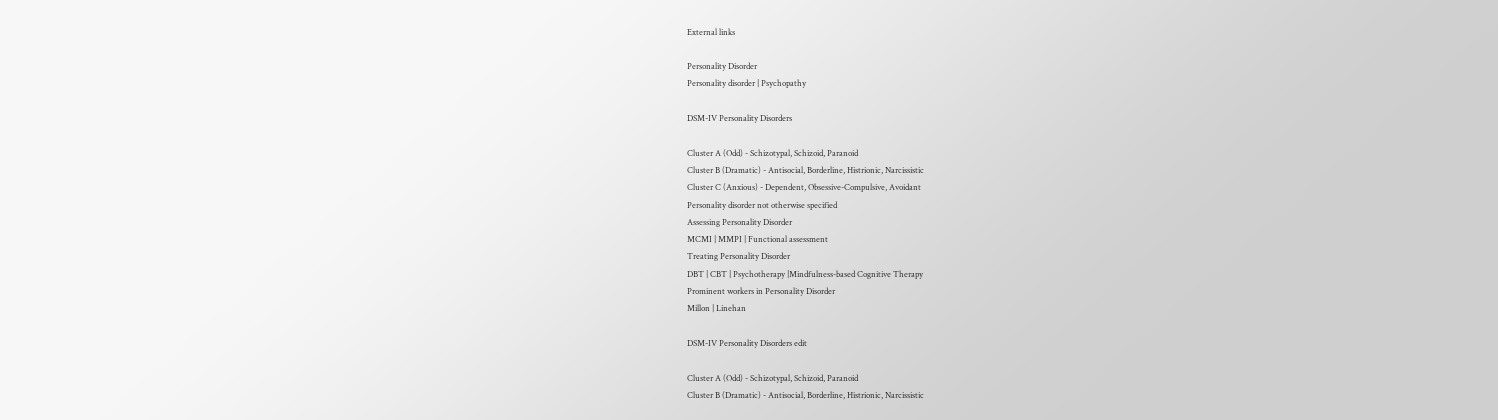External links

Personality Disorder
Personality disorder | Psychopathy

DSM-IV Personality Disorders

Cluster A (Odd) - Schizotypal, Schizoid, Paranoid
Cluster B (Dramatic) - Antisocial, Borderline, Histrionic, Narcissistic
Cluster C (Anxious) - Dependent, Obsessive-Compulsive, Avoidant
Personality disorder not otherwise specified
Assessing Personality Disorder
MCMI | MMPI | Functional assessment
Treating Personality Disorder
DBT | CBT | Psychotherapy |Mindfulness-based Cognitive Therapy
Prominent workers in Personality Disorder
Millon | Linehan

DSM-IV Personality Disorders edit

Cluster A (Odd) - Schizotypal, Schizoid, Paranoid
Cluster B (Dramatic) - Antisocial, Borderline, Histrionic, Narcissistic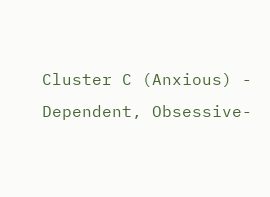Cluster C (Anxious) - Dependent, Obsessive-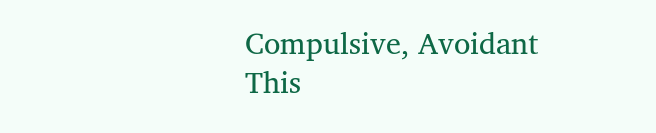Compulsive, Avoidant
This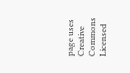page uses Creative Commons Licensed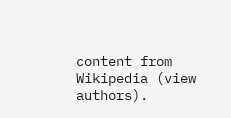content from Wikipedia (view authors).